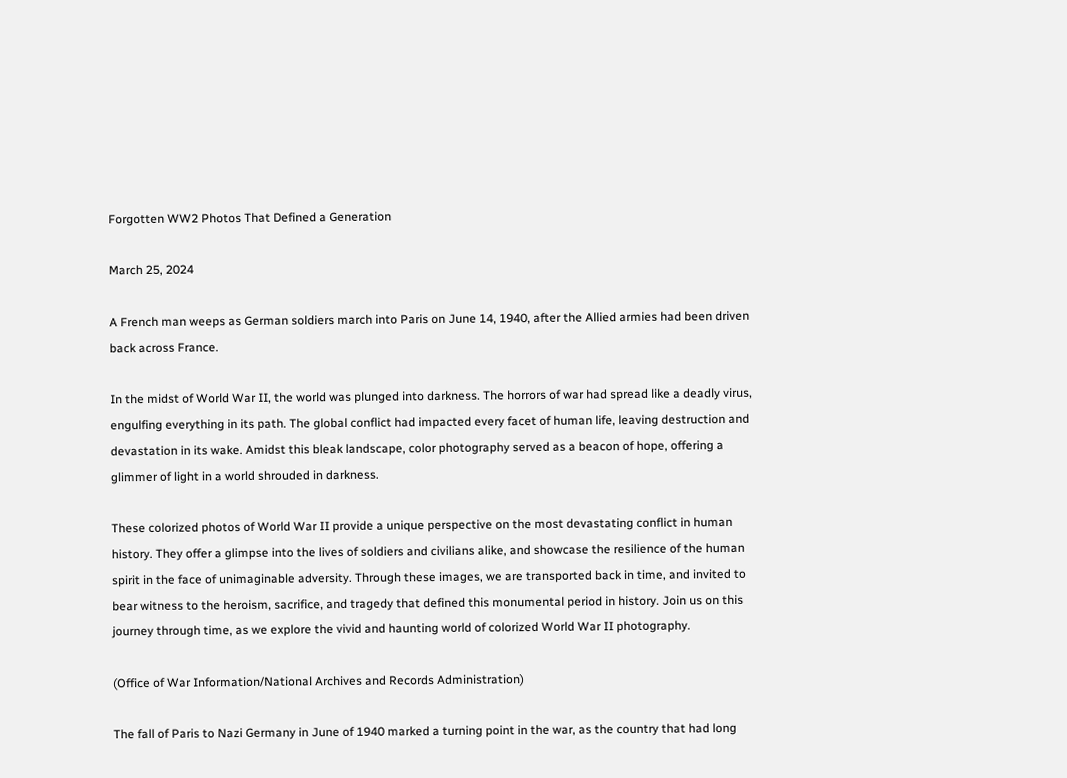Forgotten WW2 Photos That Defined a Generation

March 25, 2024

A French man weeps as German soldiers march into Paris on June 14, 1940, after the Allied armies had been driven back across France.

In the midst of World War II, the world was plunged into darkness. The horrors of war had spread like a deadly virus, engulfing everything in its path. The global conflict had impacted every facet of human life, leaving destruction and devastation in its wake. Amidst this bleak landscape, color photography served as a beacon of hope, offering a glimmer of light in a world shrouded in darkness.

These colorized photos of World War II provide a unique perspective on the most devastating conflict in human history. They offer a glimpse into the lives of soldiers and civilians alike, and showcase the resilience of the human spirit in the face of unimaginable adversity. Through these images, we are transported back in time, and invited to bear witness to the heroism, sacrifice, and tragedy that defined this monumental period in history. Join us on this journey through time, as we explore the vivid and haunting world of colorized World War II photography.

(Office of War Information/National Archives and Records Administration)

The fall of Paris to Nazi Germany in June of 1940 marked a turning point in the war, as the country that had long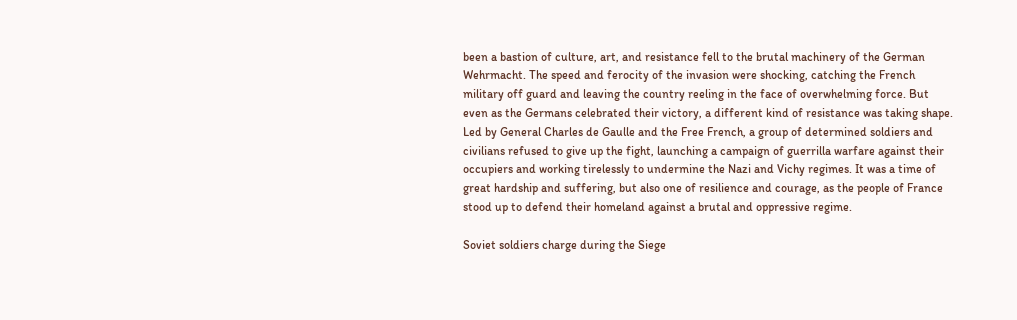been a bastion of culture, art, and resistance fell to the brutal machinery of the German Wehrmacht. The speed and ferocity of the invasion were shocking, catching the French military off guard and leaving the country reeling in the face of overwhelming force. But even as the Germans celebrated their victory, a different kind of resistance was taking shape. Led by General Charles de Gaulle and the Free French, a group of determined soldiers and civilians refused to give up the fight, launching a campaign of guerrilla warfare against their occupiers and working tirelessly to undermine the Nazi and Vichy regimes. It was a time of great hardship and suffering, but also one of resilience and courage, as the people of France stood up to defend their homeland against a brutal and oppressive regime.

Soviet soldiers charge during the Siege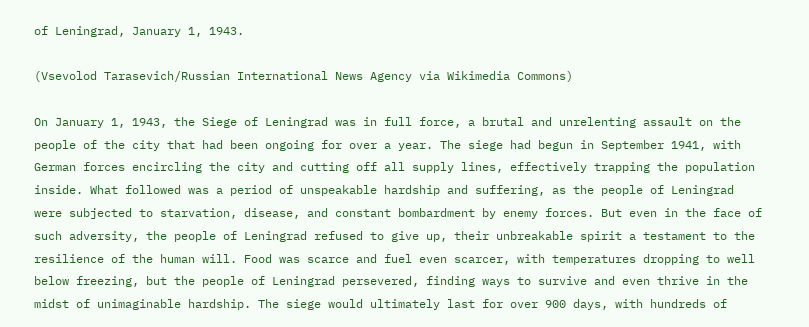of Leningrad, January 1, 1943.

(Vsevolod Tarasevich/Russian International News Agency via Wikimedia Commons)

On January 1, 1943, the Siege of Leningrad was in full force, a brutal and unrelenting assault on the people of the city that had been ongoing for over a year. The siege had begun in September 1941, with German forces encircling the city and cutting off all supply lines, effectively trapping the population inside. What followed was a period of unspeakable hardship and suffering, as the people of Leningrad were subjected to starvation, disease, and constant bombardment by enemy forces. But even in the face of such adversity, the people of Leningrad refused to give up, their unbreakable spirit a testament to the resilience of the human will. Food was scarce and fuel even scarcer, with temperatures dropping to well below freezing, but the people of Leningrad persevered, finding ways to survive and even thrive in the midst of unimaginable hardship. The siege would ultimately last for over 900 days, with hundreds of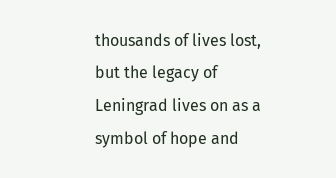thousands of lives lost, but the legacy of Leningrad lives on as a symbol of hope and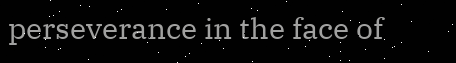perseverance in the face of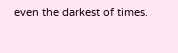even the darkest of times.